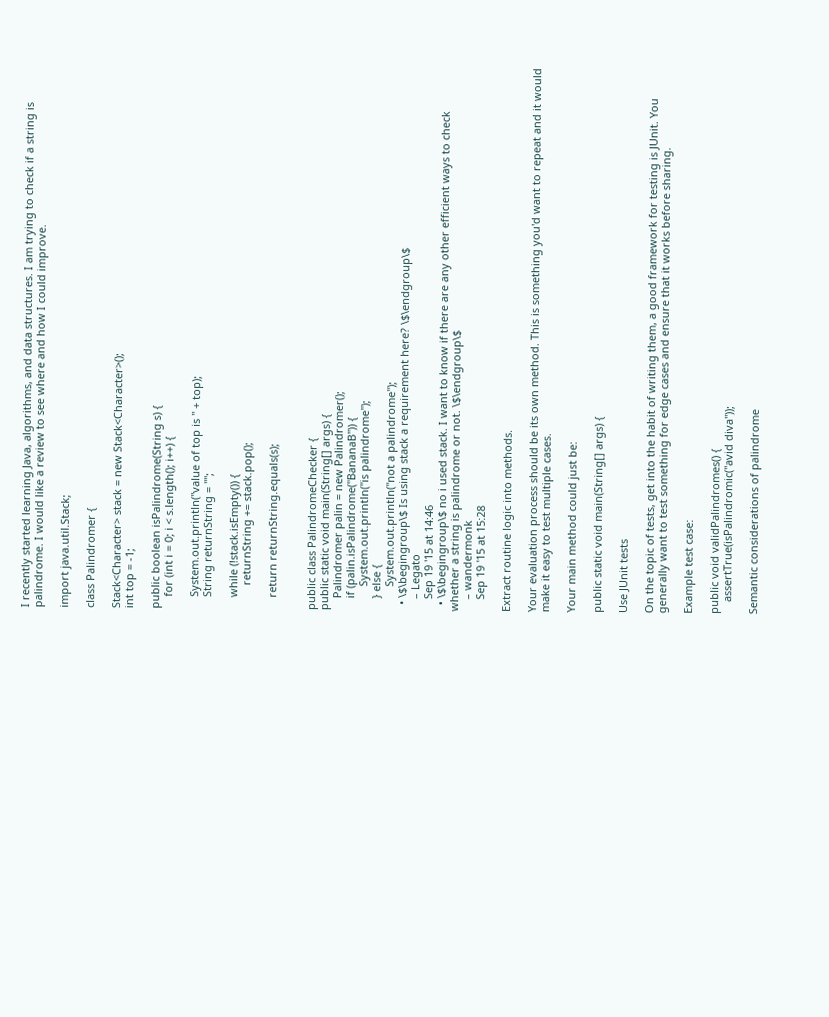I recently started learning Java, algorithms, and data structures. I am trying to check if a string is palindrome. I would like a review to see where and how I could improve.

import java.util.Stack;

class Palindromer {

Stack<Character> stack = new Stack<Character>();
int top = -1;

public boolean isPalindrome(String s) {
    for (int i = 0; i < s.length(); i++) {

    System.out.println("value of top is " + top);
    String returnString = "";

    while (!stack.isEmpty()) {
        returnString += stack.pop();

    return returnString.equals(s);


public class PalindromeChecker {
public static void main(String[] args) {
    Palindromer palin = new Palindromer();
    if (palin.isPalindrome("BananaB")) {
        System.out.println("is palindrome");
    } else {
        System.out.println("not a palindrome");
  • \$\begingroup\$ Is using stack a requirement here? \$\endgroup\$
    – Legato
    Sep 19 '15 at 14:46
  • \$\begingroup\$ no i used stack. I want to know if there are any other efficient ways to check whether a string is palindrome or not. \$\endgroup\$
    – wandermonk
    Sep 19 '15 at 15:28

Extract routine logic into methods.

Your evaluation process should be its own method. This is something you'd want to repeat and it would make it easy to test multiple cases.

Your main method could just be:

public static void main(String[] args) {

Use JUnit tests

On the topic of tests, get into the habit of writing them, a good framework for testing is JUnit. You generally want to test something for edge cases and ensure that it works before sharing.

Example test case:

public void validPalindromes() {
    assertTrue(isPalindromic("avid diva"));

Semantic considerations of palindrome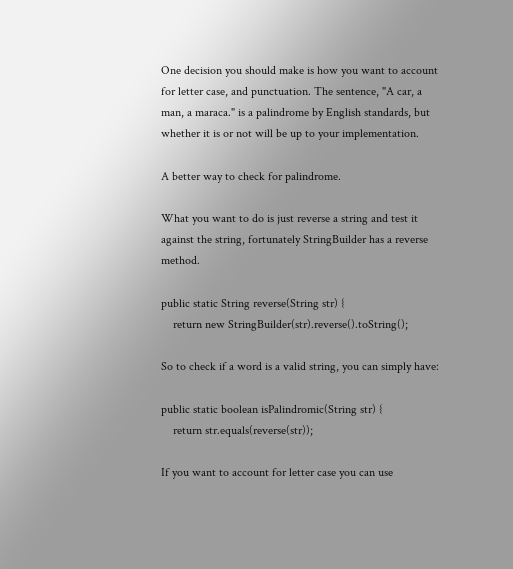One decision you should make is how you want to account for letter case, and punctuation. The sentence, "A car, a man, a maraca." is a palindrome by English standards, but whether it is or not will be up to your implementation.

A better way to check for palindrome.

What you want to do is just reverse a string and test it against the string, fortunately StringBuilder has a reverse method.

public static String reverse(String str) {
    return new StringBuilder(str).reverse().toString();

So to check if a word is a valid string, you can simply have:

public static boolean isPalindromic(String str) {
    return str.equals(reverse(str));

If you want to account for letter case you can use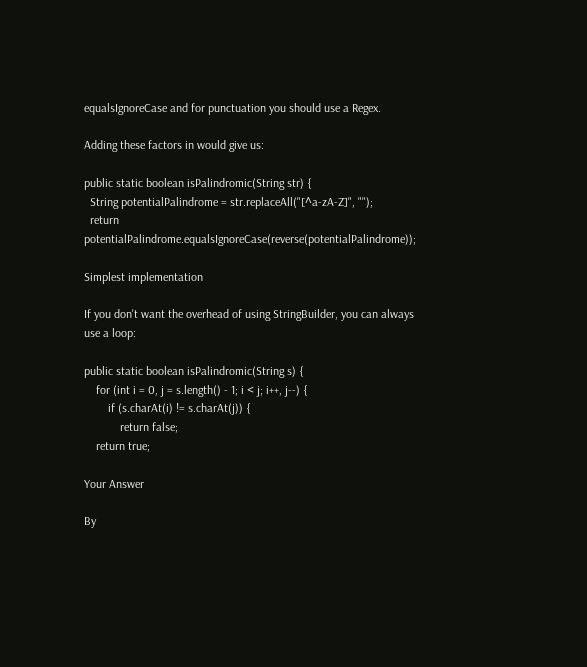equalsIgnoreCase and for punctuation you should use a Regex.

Adding these factors in would give us:

public static boolean isPalindromic(String str) {
  String potentialPalindrome = str.replaceAll("[^a-zA-Z]", "");
  return potentialPalindrome.equalsIgnoreCase(reverse(potentialPalindrome));

Simplest implementation

If you don't want the overhead of using StringBuilder, you can always use a loop:

public static boolean isPalindromic(String s) {
    for (int i = 0, j = s.length() - 1; i < j; i++, j--) {
        if (s.charAt(i) != s.charAt(j)) {
            return false;
    return true;

Your Answer

By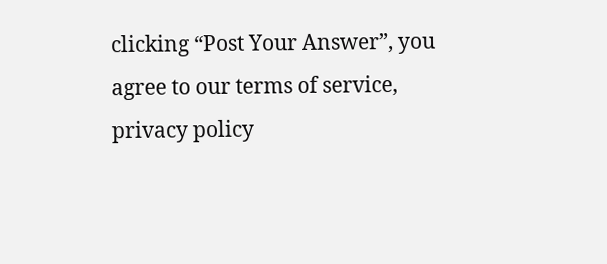clicking “Post Your Answer”, you agree to our terms of service, privacy policy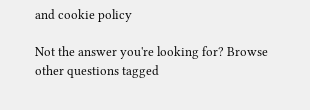and cookie policy

Not the answer you're looking for? Browse other questions tagged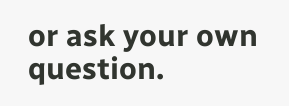or ask your own question.